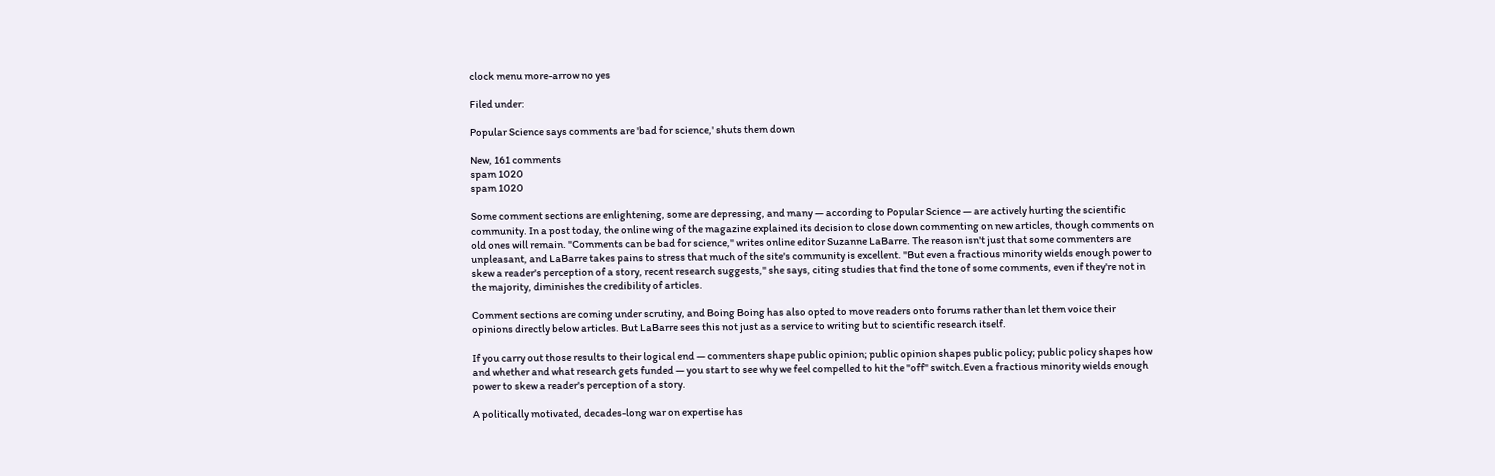clock menu more-arrow no yes

Filed under:

Popular Science says comments are 'bad for science,' shuts them down

New, 161 comments
spam 1020
spam 1020

Some comment sections are enlightening, some are depressing, and many — according to Popular Science — are actively hurting the scientific community. In a post today, the online wing of the magazine explained its decision to close down commenting on new articles, though comments on old ones will remain. "Comments can be bad for science," writes online editor Suzanne LaBarre. The reason isn't just that some commenters are unpleasant, and LaBarre takes pains to stress that much of the site's community is excellent. "But even a fractious minority wields enough power to skew a reader's perception of a story, recent research suggests," she says, citing studies that find the tone of some comments, even if they're not in the majority, diminishes the credibility of articles.

Comment sections are coming under scrutiny, and Boing Boing has also opted to move readers onto forums rather than let them voice their opinions directly below articles. But LaBarre sees this not just as a service to writing but to scientific research itself.

If you carry out those results to their logical end — commenters shape public opinion; public opinion shapes public policy; public policy shapes how and whether and what research gets funded — you start to see why we feel compelled to hit the "off" switch.Even a fractious minority wields enough power to skew a reader's perception of a story.

A politically motivated, decades-long war on expertise has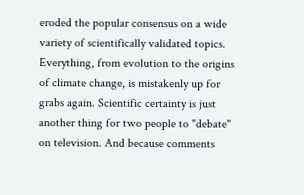eroded the popular consensus on a wide variety of scientifically validated topics. Everything, from evolution to the origins of climate change, is mistakenly up for grabs again. Scientific certainty is just another thing for two people to "debate" on television. And because comments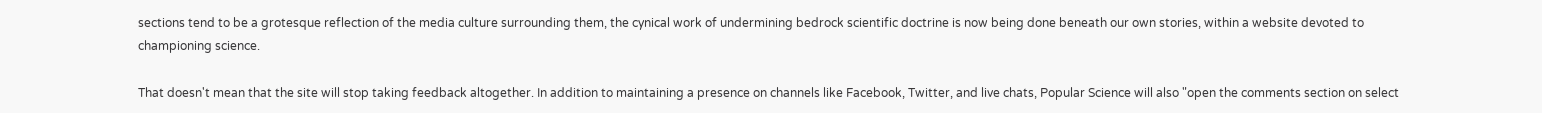sections tend to be a grotesque reflection of the media culture surrounding them, the cynical work of undermining bedrock scientific doctrine is now being done beneath our own stories, within a website devoted to championing science.

That doesn't mean that the site will stop taking feedback altogether. In addition to maintaining a presence on channels like Facebook, Twitter, and live chats, Popular Science will also "open the comments section on select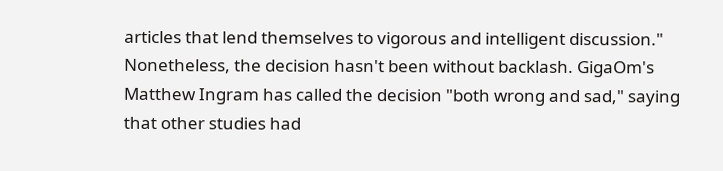articles that lend themselves to vigorous and intelligent discussion." Nonetheless, the decision hasn't been without backlash. GigaOm's Matthew Ingram has called the decision "both wrong and sad," saying that other studies had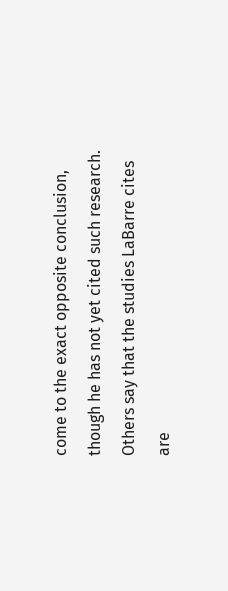come to the exact opposite conclusion, though he has not yet cited such research. Others say that the studies LaBarre cites are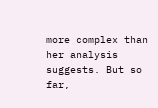more complex than her analysis suggests. But so far,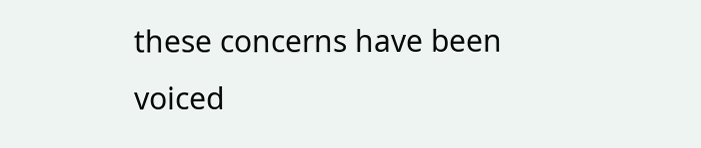these concerns have been voiced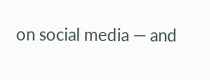on social media — and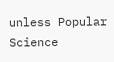unless Popular Science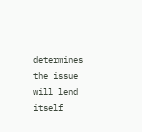determines the issue will lend itself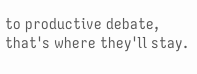to productive debate, that's where they'll stay.